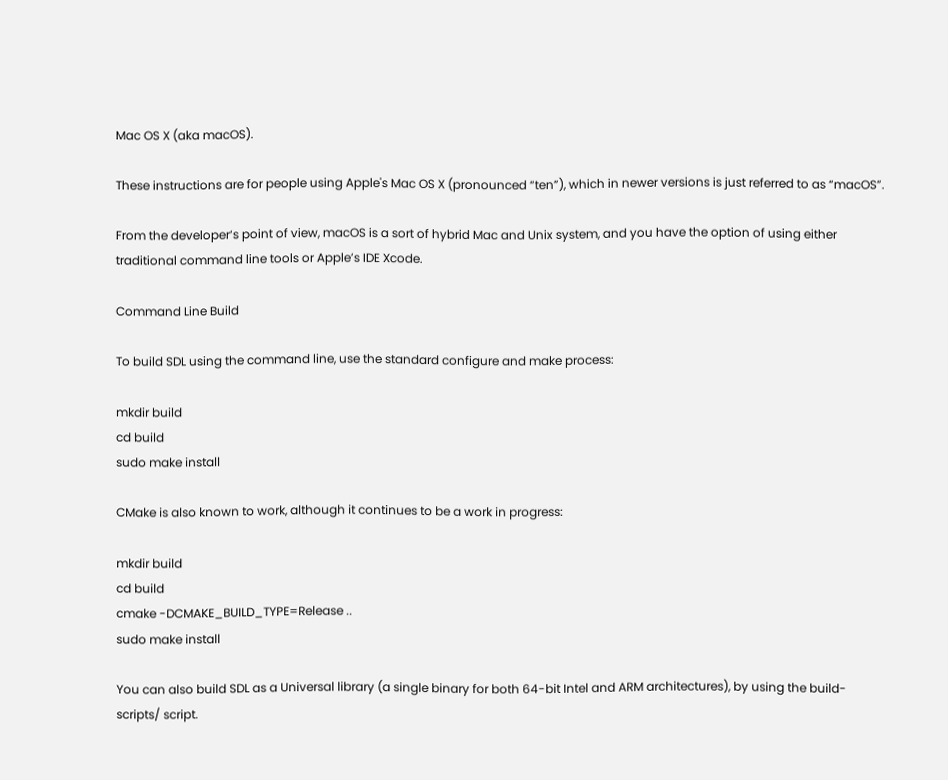Mac OS X (aka macOS).

These instructions are for people using Apple's Mac OS X (pronounced “ten”), which in newer versions is just referred to as “macOS”.

From the developer‘s point of view, macOS is a sort of hybrid Mac and Unix system, and you have the option of using either traditional command line tools or Apple’s IDE Xcode.

Command Line Build

To build SDL using the command line, use the standard configure and make process:

mkdir build
cd build
sudo make install

CMake is also known to work, although it continues to be a work in progress:

mkdir build
cd build
cmake -DCMAKE_BUILD_TYPE=Release ..
sudo make install

You can also build SDL as a Universal library (a single binary for both 64-bit Intel and ARM architectures), by using the build-scripts/ script.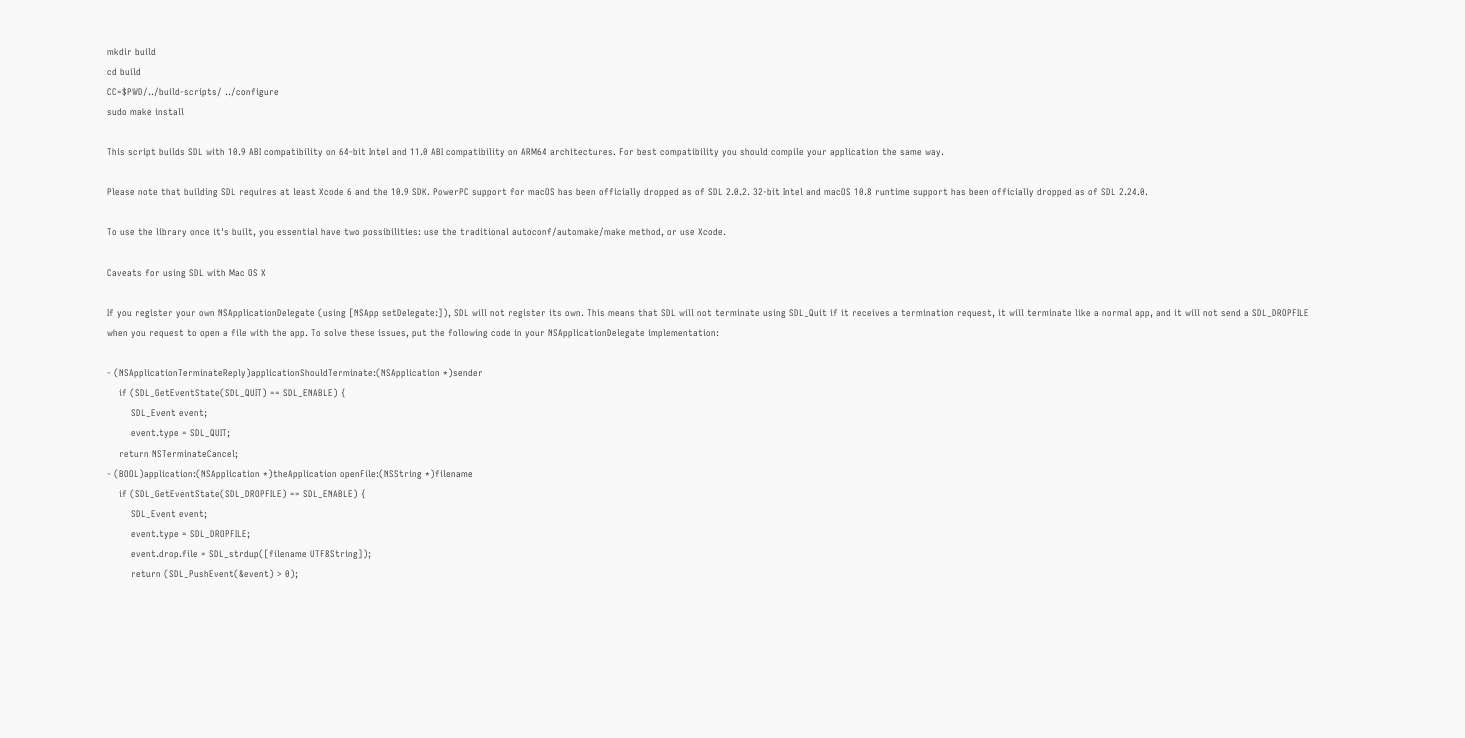mkdir build
cd build
CC=$PWD/../build-scripts/ ../configure
sudo make install

This script builds SDL with 10.9 ABI compatibility on 64-bit Intel and 11.0 ABI compatibility on ARM64 architectures. For best compatibility you should compile your application the same way.

Please note that building SDL requires at least Xcode 6 and the 10.9 SDK. PowerPC support for macOS has been officially dropped as of SDL 2.0.2. 32-bit Intel and macOS 10.8 runtime support has been officially dropped as of SDL 2.24.0.

To use the library once it's built, you essential have two possibilities: use the traditional autoconf/automake/make method, or use Xcode.

Caveats for using SDL with Mac OS X

If you register your own NSApplicationDelegate (using [NSApp setDelegate:]), SDL will not register its own. This means that SDL will not terminate using SDL_Quit if it receives a termination request, it will terminate like a normal app, and it will not send a SDL_DROPFILE when you request to open a file with the app. To solve these issues, put the following code in your NSApplicationDelegate implementation:

- (NSApplicationTerminateReply)applicationShouldTerminate:(NSApplication *)sender
    if (SDL_GetEventState(SDL_QUIT) == SDL_ENABLE) {
        SDL_Event event;
        event.type = SDL_QUIT;
    return NSTerminateCancel;
- (BOOL)application:(NSApplication *)theApplication openFile:(NSString *)filename
    if (SDL_GetEventState(SDL_DROPFILE) == SDL_ENABLE) {
        SDL_Event event;
        event.type = SDL_DROPFILE;
        event.drop.file = SDL_strdup([filename UTF8String]);
        return (SDL_PushEvent(&event) > 0);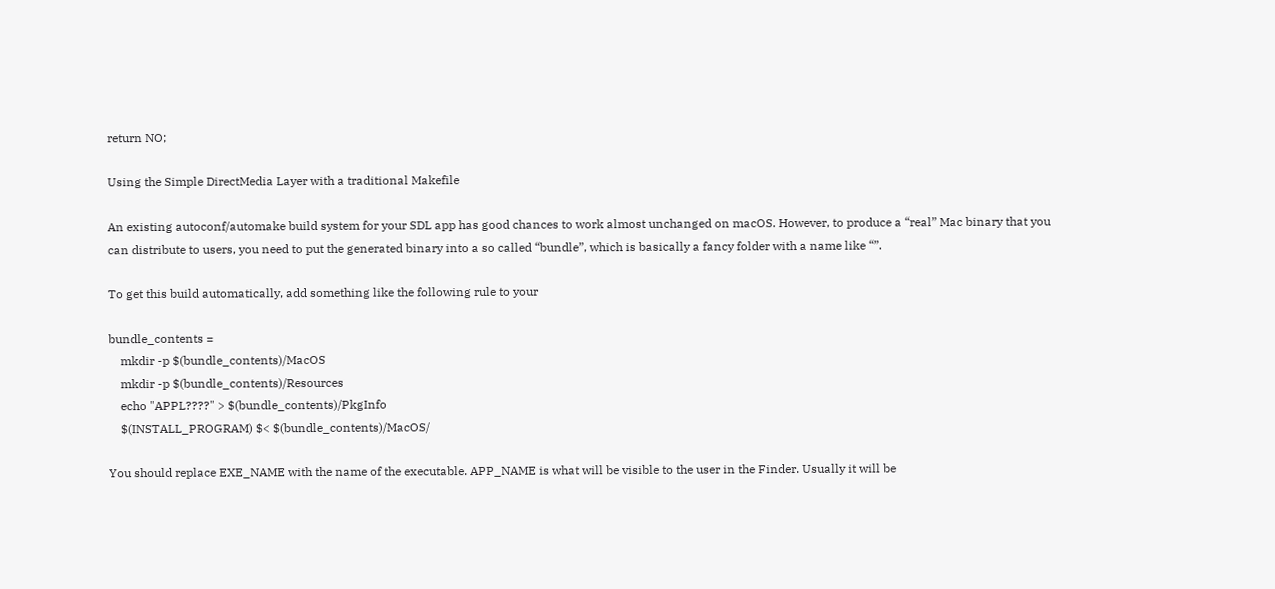return NO;

Using the Simple DirectMedia Layer with a traditional Makefile

An existing autoconf/automake build system for your SDL app has good chances to work almost unchanged on macOS. However, to produce a “real” Mac binary that you can distribute to users, you need to put the generated binary into a so called “bundle”, which is basically a fancy folder with a name like “”.

To get this build automatically, add something like the following rule to your

bundle_contents =
    mkdir -p $(bundle_contents)/MacOS
    mkdir -p $(bundle_contents)/Resources
    echo "APPL????" > $(bundle_contents)/PkgInfo
    $(INSTALL_PROGRAM) $< $(bundle_contents)/MacOS/

You should replace EXE_NAME with the name of the executable. APP_NAME is what will be visible to the user in the Finder. Usually it will be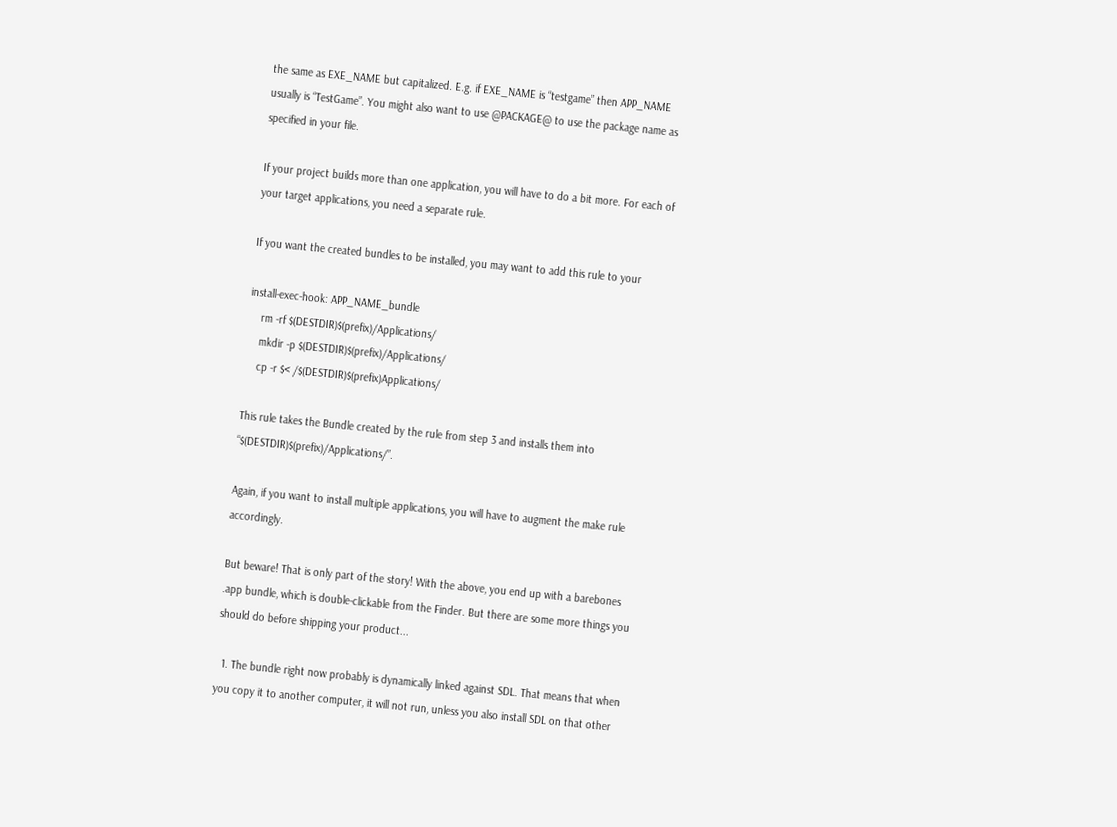the same as EXE_NAME but capitalized. E.g. if EXE_NAME is “testgame” then APP_NAME usually is “TestGame”. You might also want to use @PACKAGE@ to use the package name as specified in your file.

If your project builds more than one application, you will have to do a bit more. For each of your target applications, you need a separate rule.

If you want the created bundles to be installed, you may want to add this rule to your

install-exec-hook: APP_NAME_bundle
    rm -rf $(DESTDIR)$(prefix)/Applications/
    mkdir -p $(DESTDIR)$(prefix)/Applications/
    cp -r $< /$(DESTDIR)$(prefix)Applications/

This rule takes the Bundle created by the rule from step 3 and installs them into “$(DESTDIR)$(prefix)/Applications/”.

Again, if you want to install multiple applications, you will have to augment the make rule accordingly.

But beware! That is only part of the story! With the above, you end up with a barebones .app bundle, which is double-clickable from the Finder. But there are some more things you should do before shipping your product...

  1. The bundle right now probably is dynamically linked against SDL. That means that when you copy it to another computer, it will not run, unless you also install SDL on that other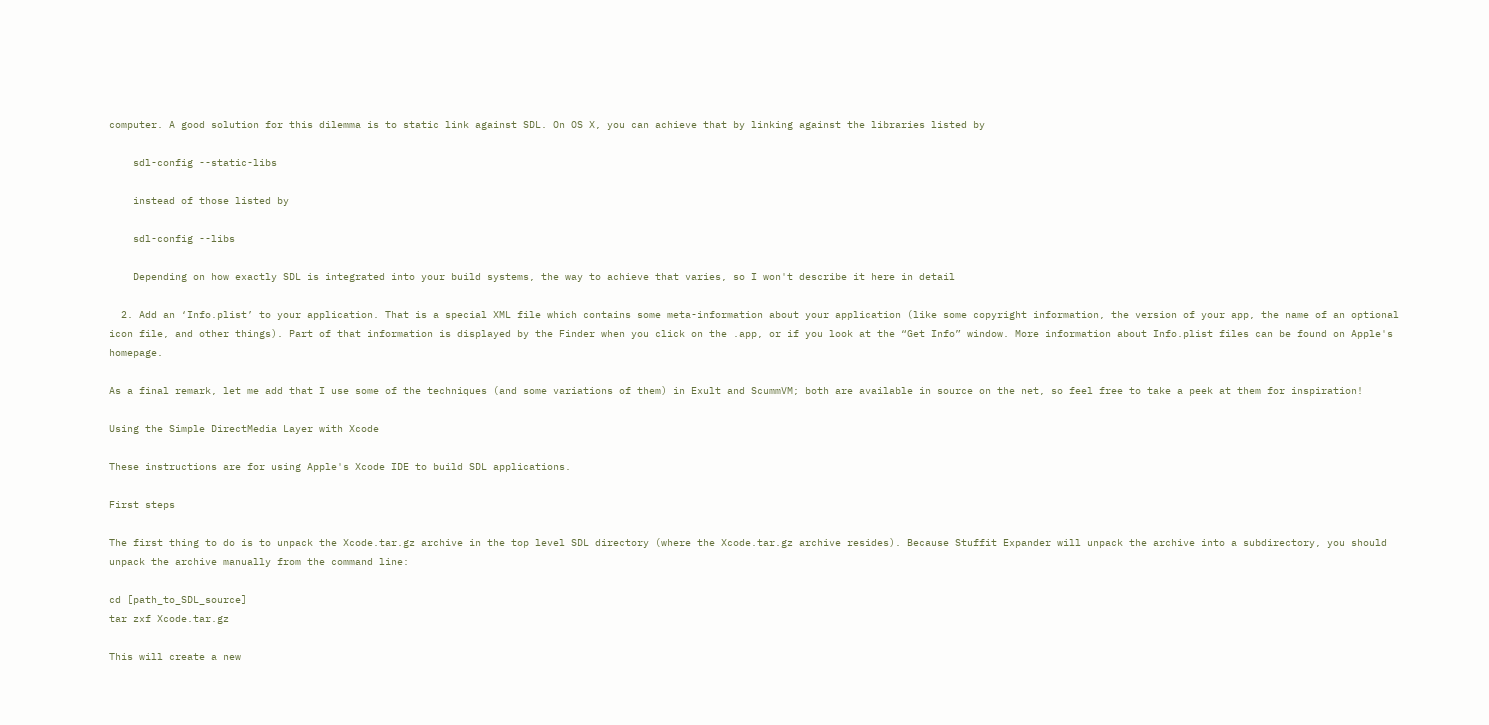computer. A good solution for this dilemma is to static link against SDL. On OS X, you can achieve that by linking against the libraries listed by

    sdl-config --static-libs

    instead of those listed by

    sdl-config --libs

    Depending on how exactly SDL is integrated into your build systems, the way to achieve that varies, so I won't describe it here in detail

  2. Add an ‘Info.plist’ to your application. That is a special XML file which contains some meta-information about your application (like some copyright information, the version of your app, the name of an optional icon file, and other things). Part of that information is displayed by the Finder when you click on the .app, or if you look at the “Get Info” window. More information about Info.plist files can be found on Apple's homepage.

As a final remark, let me add that I use some of the techniques (and some variations of them) in Exult and ScummVM; both are available in source on the net, so feel free to take a peek at them for inspiration!

Using the Simple DirectMedia Layer with Xcode

These instructions are for using Apple's Xcode IDE to build SDL applications.

First steps

The first thing to do is to unpack the Xcode.tar.gz archive in the top level SDL directory (where the Xcode.tar.gz archive resides). Because Stuffit Expander will unpack the archive into a subdirectory, you should unpack the archive manually from the command line:

cd [path_to_SDL_source]
tar zxf Xcode.tar.gz

This will create a new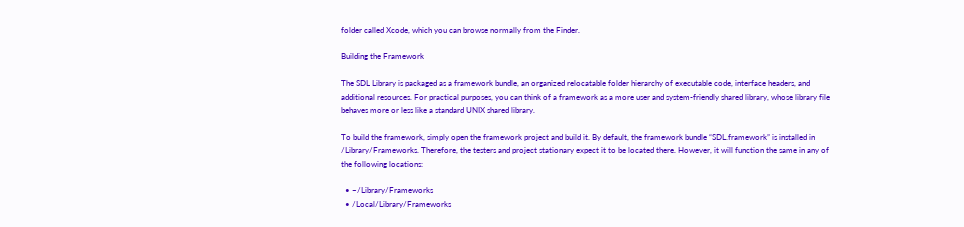folder called Xcode, which you can browse normally from the Finder.

Building the Framework

The SDL Library is packaged as a framework bundle, an organized relocatable folder hierarchy of executable code, interface headers, and additional resources. For practical purposes, you can think of a framework as a more user and system-friendly shared library, whose library file behaves more or less like a standard UNIX shared library.

To build the framework, simply open the framework project and build it. By default, the framework bundle “SDL.framework” is installed in /Library/Frameworks. Therefore, the testers and project stationary expect it to be located there. However, it will function the same in any of the following locations:

  • ~/Library/Frameworks
  • /Local/Library/Frameworks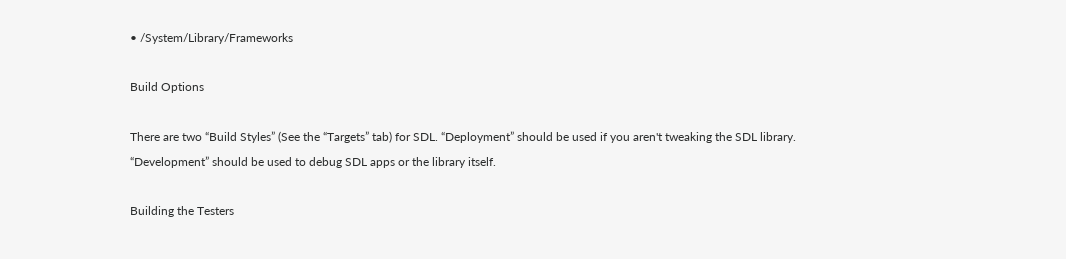• /System/Library/Frameworks

Build Options

There are two “Build Styles” (See the “Targets” tab) for SDL. “Deployment” should be used if you aren't tweaking the SDL library. “Development” should be used to debug SDL apps or the library itself.

Building the Testers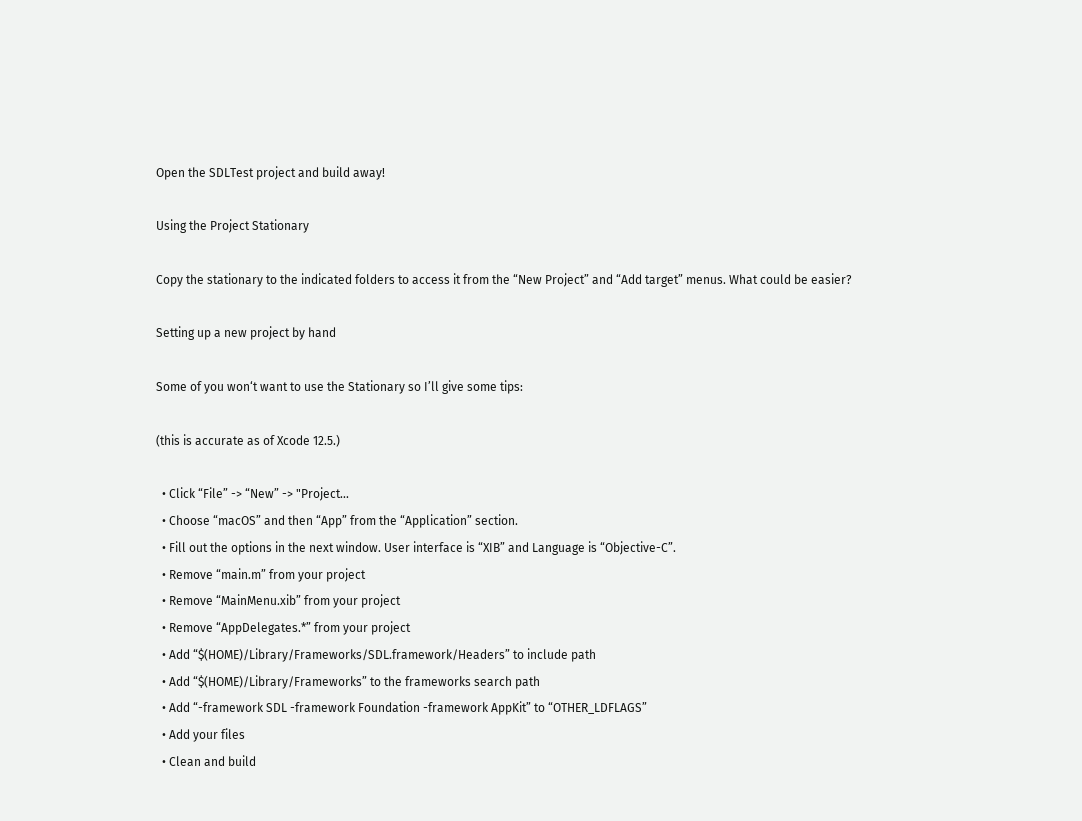Open the SDLTest project and build away!

Using the Project Stationary

Copy the stationary to the indicated folders to access it from the “New Project” and “Add target” menus. What could be easier?

Setting up a new project by hand

Some of you won‘t want to use the Stationary so I’ll give some tips:

(this is accurate as of Xcode 12.5.)

  • Click “File” -> “New” -> "Project...
  • Choose “macOS” and then “App” from the “Application” section.
  • Fill out the options in the next window. User interface is “XIB” and Language is “Objective-C”.
  • Remove “main.m” from your project
  • Remove “MainMenu.xib” from your project
  • Remove “AppDelegates.*” from your project
  • Add “$(HOME)/Library/Frameworks/SDL.framework/Headers” to include path
  • Add “$(HOME)/Library/Frameworks” to the frameworks search path
  • Add “-framework SDL -framework Foundation -framework AppKit” to “OTHER_LDFLAGS”
  • Add your files
  • Clean and build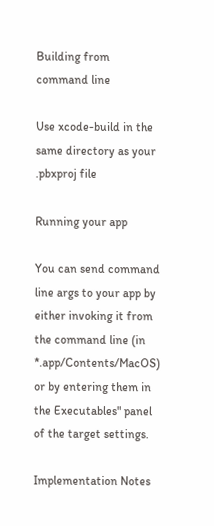Building from command line

Use xcode-build in the same directory as your .pbxproj file

Running your app

You can send command line args to your app by either invoking it from the command line (in *.app/Contents/MacOS) or by entering them in the Executables" panel of the target settings.

Implementation Notes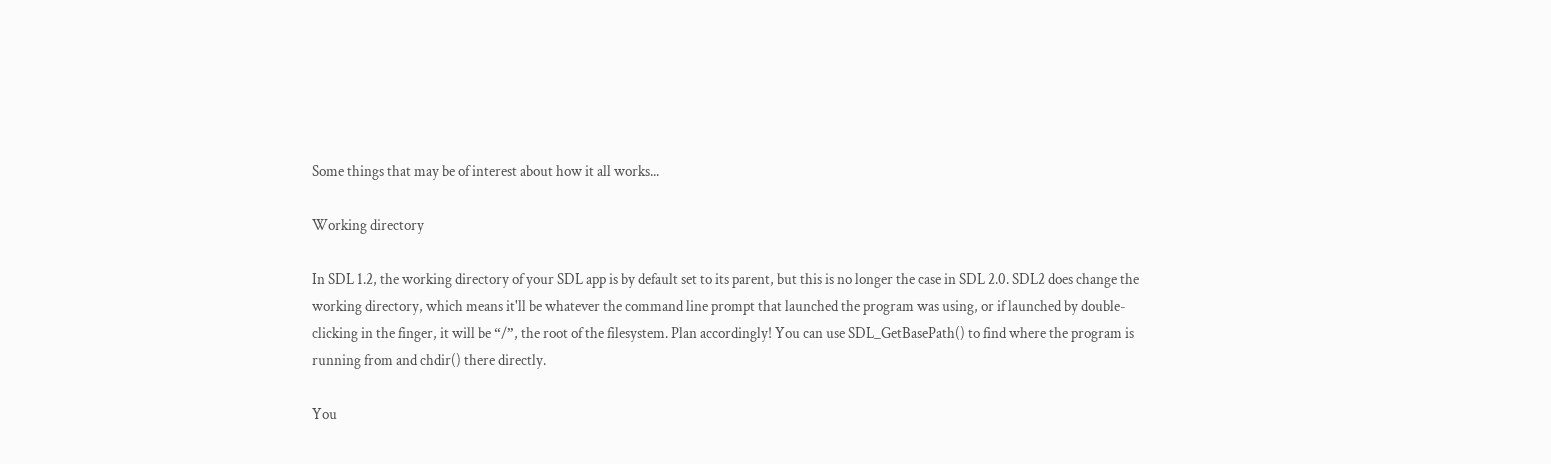Some things that may be of interest about how it all works...

Working directory

In SDL 1.2, the working directory of your SDL app is by default set to its parent, but this is no longer the case in SDL 2.0. SDL2 does change the working directory, which means it'll be whatever the command line prompt that launched the program was using, or if launched by double-clicking in the finger, it will be “/”, the root of the filesystem. Plan accordingly! You can use SDL_GetBasePath() to find where the program is running from and chdir() there directly.

You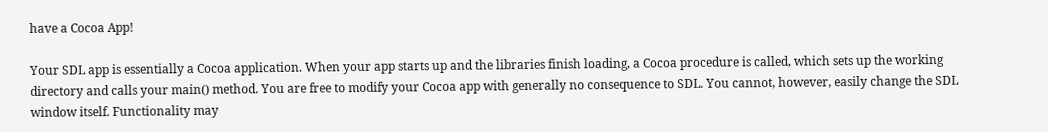have a Cocoa App!

Your SDL app is essentially a Cocoa application. When your app starts up and the libraries finish loading, a Cocoa procedure is called, which sets up the working directory and calls your main() method. You are free to modify your Cocoa app with generally no consequence to SDL. You cannot, however, easily change the SDL window itself. Functionality may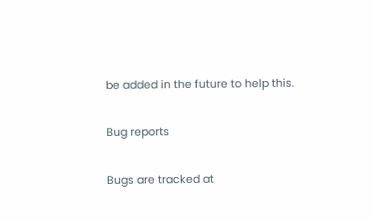be added in the future to help this.

Bug reports

Bugs are tracked at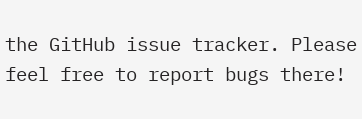the GitHub issue tracker. Please feel free to report bugs there!